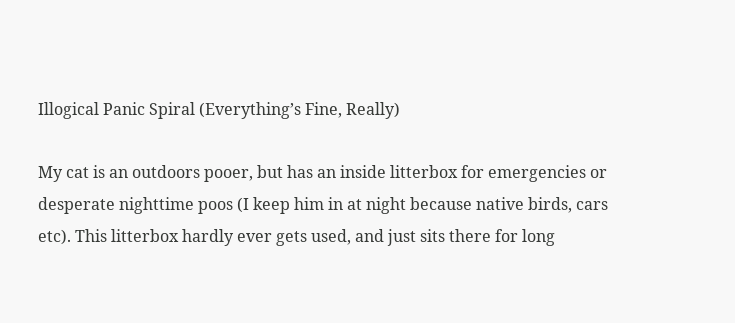Illogical Panic Spiral (Everything’s Fine, Really)

My cat is an outdoors pooer, but has an inside litterbox for emergencies or desperate nighttime poos (I keep him in at night because native birds, cars etc). This litterbox hardly ever gets used, and just sits there for long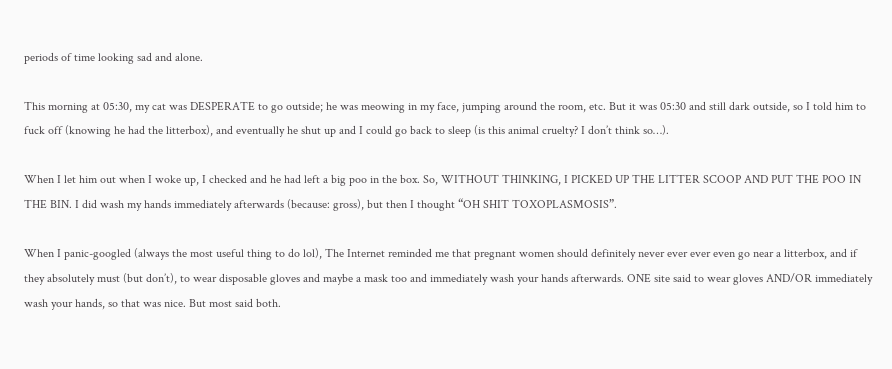periods of time looking sad and alone.

This morning at 05:30, my cat was DESPERATE to go outside; he was meowing in my face, jumping around the room, etc. But it was 05:30 and still dark outside, so I told him to fuck off (knowing he had the litterbox), and eventually he shut up and I could go back to sleep (is this animal cruelty? I don’t think so…).

When I let him out when I woke up, I checked and he had left a big poo in the box. So, WITHOUT THINKING, I PICKED UP THE LITTER SCOOP AND PUT THE POO IN THE BIN. I did wash my hands immediately afterwards (because: gross), but then I thought “OH SHIT TOXOPLASMOSIS”.

When I panic-googled (always the most useful thing to do lol), The Internet reminded me that pregnant women should definitely never ever ever even go near a litterbox, and if they absolutely must (but don’t), to wear disposable gloves and maybe a mask too and immediately wash your hands afterwards. ONE site said to wear gloves AND/OR immediately wash your hands, so that was nice. But most said both.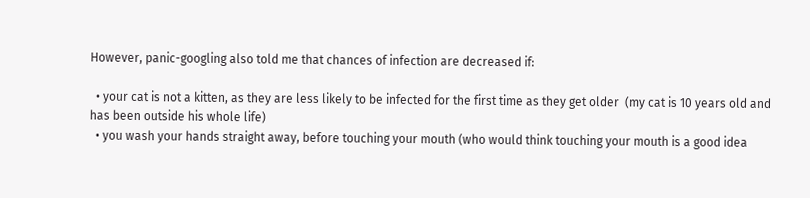However, panic-googling also told me that chances of infection are decreased if:

  • your cat is not a kitten, as they are less likely to be infected for the first time as they get older  (my cat is 10 years old and has been outside his whole life)
  • you wash your hands straight away, before touching your mouth (who would think touching your mouth is a good idea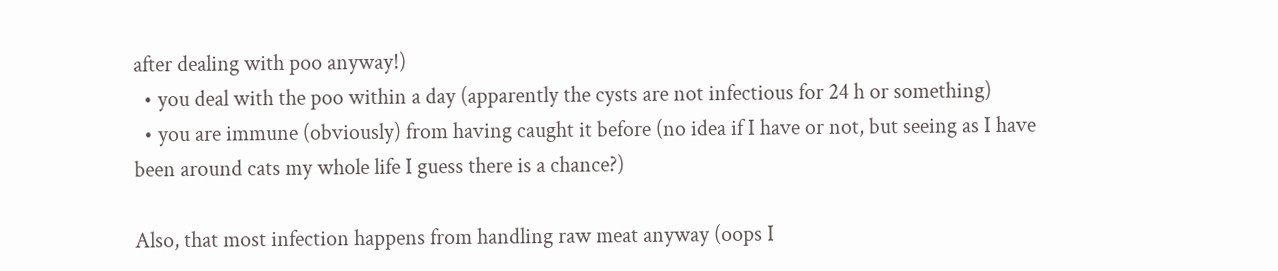after dealing with poo anyway!)
  • you deal with the poo within a day (apparently the cysts are not infectious for 24 h or something)
  • you are immune (obviously) from having caught it before (no idea if I have or not, but seeing as I have been around cats my whole life I guess there is a chance?)

Also, that most infection happens from handling raw meat anyway (oops I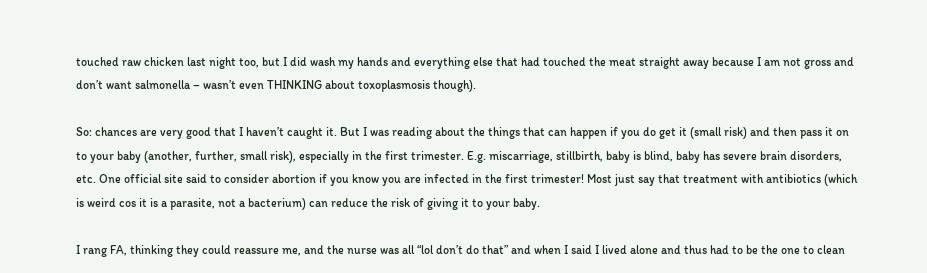touched raw chicken last night too, but I did wash my hands and everything else that had touched the meat straight away because I am not gross and don’t want salmonella – wasn’t even THINKING about toxoplasmosis though).

So: chances are very good that I haven’t caught it. But I was reading about the things that can happen if you do get it (small risk) and then pass it on to your baby (another, further, small risk), especially in the first trimester. E.g. miscarriage, stillbirth, baby is blind, baby has severe brain disorders, etc. One official site said to consider abortion if you know you are infected in the first trimester! Most just say that treatment with antibiotics (which is weird cos it is a parasite, not a bacterium) can reduce the risk of giving it to your baby.

I rang FA, thinking they could reassure me, and the nurse was all “lol don’t do that” and when I said I lived alone and thus had to be the one to clean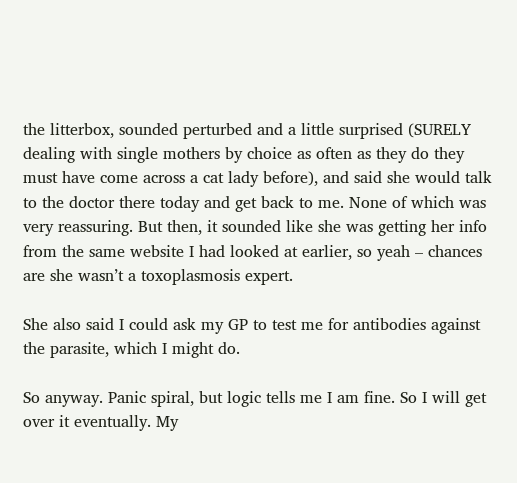the litterbox, sounded perturbed and a little surprised (SURELY dealing with single mothers by choice as often as they do they must have come across a cat lady before), and said she would talk to the doctor there today and get back to me. None of which was very reassuring. But then, it sounded like she was getting her info from the same website I had looked at earlier, so yeah – chances are she wasn’t a toxoplasmosis expert.

She also said I could ask my GP to test me for antibodies against the parasite, which I might do.

So anyway. Panic spiral, but logic tells me I am fine. So I will get over it eventually. My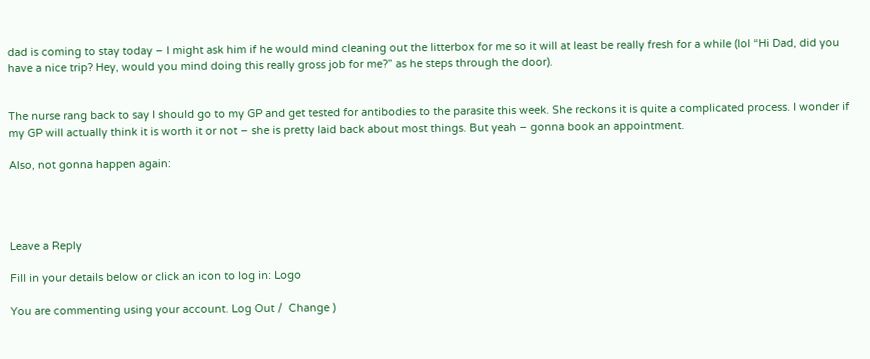dad is coming to stay today – I might ask him if he would mind cleaning out the litterbox for me so it will at least be really fresh for a while (lol “Hi Dad, did you have a nice trip? Hey, would you mind doing this really gross job for me?” as he steps through the door).


The nurse rang back to say I should go to my GP and get tested for antibodies to the parasite this week. She reckons it is quite a complicated process. I wonder if my GP will actually think it is worth it or not – she is pretty laid back about most things. But yeah – gonna book an appointment.

Also, not gonna happen again:




Leave a Reply

Fill in your details below or click an icon to log in: Logo

You are commenting using your account. Log Out /  Change )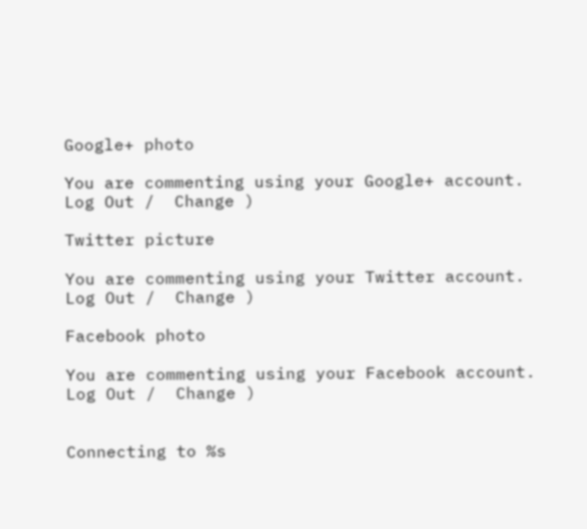Google+ photo

You are commenting using your Google+ account. Log Out /  Change )

Twitter picture

You are commenting using your Twitter account. Log Out /  Change )

Facebook photo

You are commenting using your Facebook account. Log Out /  Change )


Connecting to %s